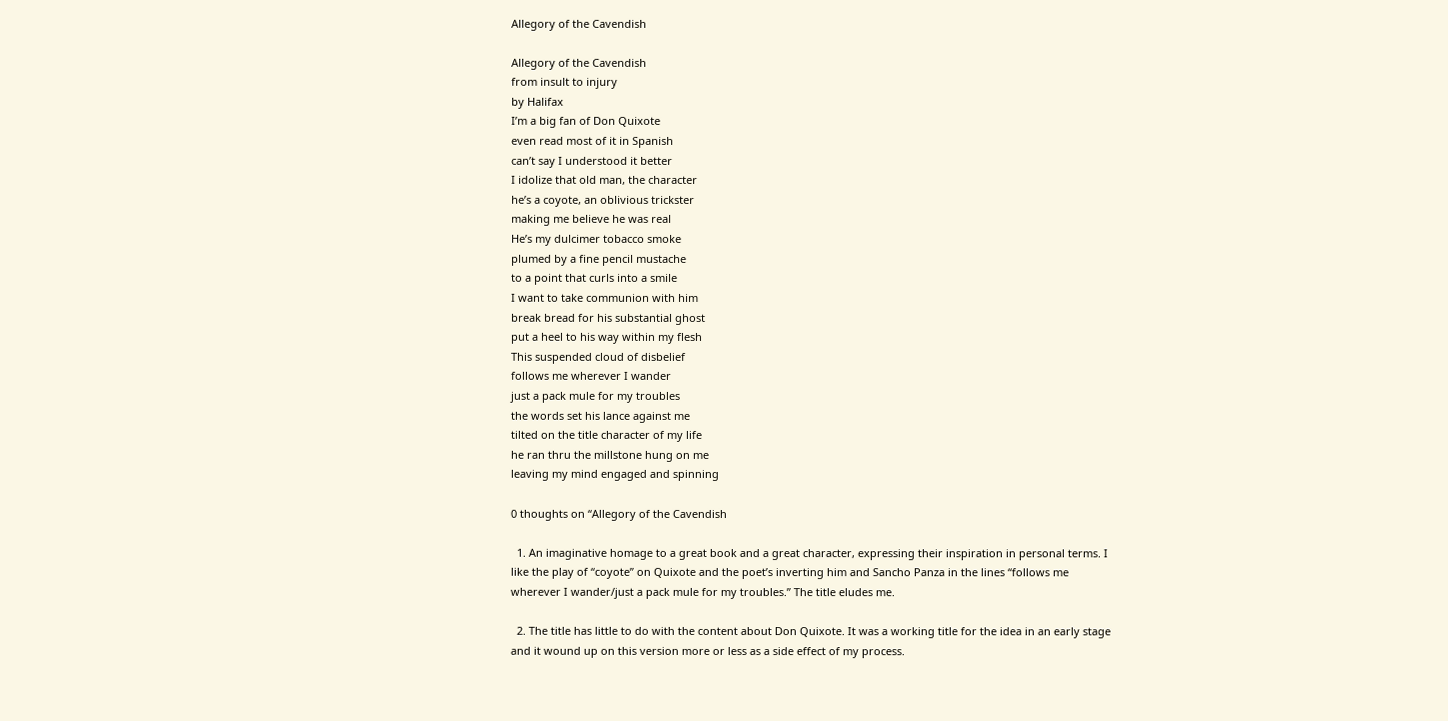Allegory of the Cavendish

Allegory of the Cavendish
from insult to injury
by Halifax
I’m a big fan of Don Quixote
even read most of it in Spanish
can’t say I understood it better
I idolize that old man, the character
he’s a coyote, an oblivious trickster
making me believe he was real
He’s my dulcimer tobacco smoke
plumed by a fine pencil mustache
to a point that curls into a smile
I want to take communion with him
break bread for his substantial ghost
put a heel to his way within my flesh
This suspended cloud of disbelief
follows me wherever I wander
just a pack mule for my troubles
the words set his lance against me
tilted on the title character of my life
he ran thru the millstone hung on me
leaving my mind engaged and spinning

0 thoughts on “Allegory of the Cavendish

  1. An imaginative homage to a great book and a great character, expressing their inspiration in personal terms. I like the play of “coyote” on Quixote and the poet’s inverting him and Sancho Panza in the lines “follows me wherever I wander/just a pack mule for my troubles.” The title eludes me.

  2. The title has little to do with the content about Don Quixote. It was a working title for the idea in an early stage and it wound up on this version more or less as a side effect of my process.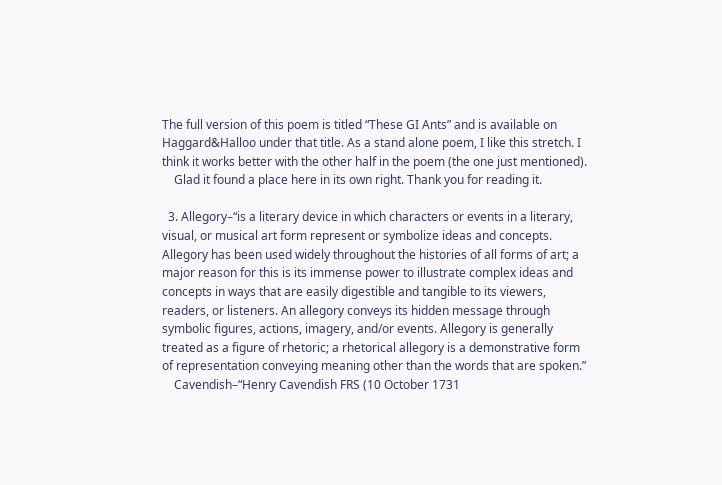The full version of this poem is titled “These GI Ants” and is available on Haggard&Halloo under that title. As a stand alone poem, I like this stretch. I think it works better with the other half in the poem (the one just mentioned).
    Glad it found a place here in its own right. Thank you for reading it.

  3. Allegory–“is a literary device in which characters or events in a literary, visual, or musical art form represent or symbolize ideas and concepts. Allegory has been used widely throughout the histories of all forms of art; a major reason for this is its immense power to illustrate complex ideas and concepts in ways that are easily digestible and tangible to its viewers, readers, or listeners. An allegory conveys its hidden message through symbolic figures, actions, imagery, and/or events. Allegory is generally treated as a figure of rhetoric; a rhetorical allegory is a demonstrative form of representation conveying meaning other than the words that are spoken.”
    Cavendish–“Henry Cavendish FRS (10 October 1731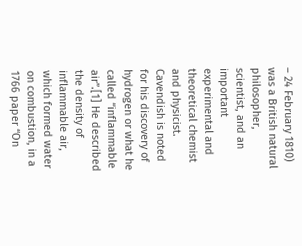– 24 February 1810) was a British natural philosopher, scientist, and an important experimental and theoretical chemist and physicist. Cavendish is noted for his discovery of hydrogen or what he called “inflammable air”.[1] He described the density of inflammable air, which formed water on combustion, in a 1766 paper “On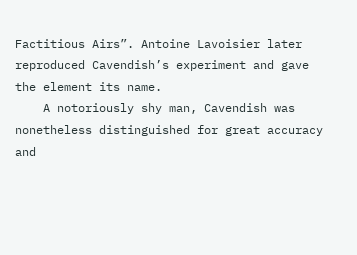Factitious Airs”. Antoine Lavoisier later reproduced Cavendish’s experiment and gave the element its name.
    A notoriously shy man, Cavendish was nonetheless distinguished for great accuracy and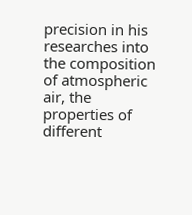precision in his researches into the composition of atmospheric air, the properties of different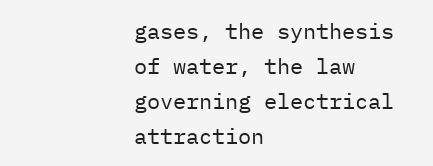gases, the synthesis of water, the law governing electrical attraction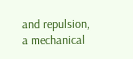and repulsion, a mechanical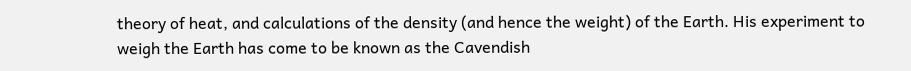theory of heat, and calculations of the density (and hence the weight) of the Earth. His experiment to weigh the Earth has come to be known as the Cavendish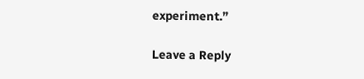experiment.”

Leave a Reply